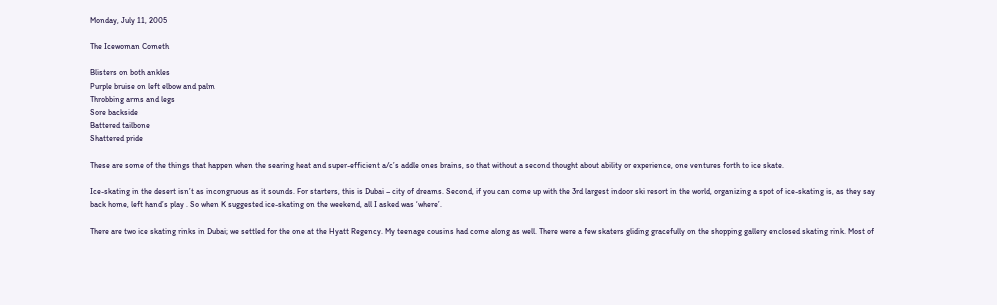Monday, July 11, 2005

The Icewoman Cometh

Blisters on both ankles
Purple bruise on left elbow and palm
Throbbing arms and legs
Sore backside
Battered tailbone
Shattered pride

These are some of the things that happen when the searing heat and super-efficient a/c’s addle ones brains, so that without a second thought about ability or experience, one ventures forth to ice skate.

Ice-skating in the desert isn’t as incongruous as it sounds. For starters, this is Dubai – city of dreams. Second, if you can come up with the 3rd largest indoor ski resort in the world, organizing a spot of ice-skating is, as they say back home, left hand’s play . So when K suggested ice-skating on the weekend, all I asked was ‘where’.

There are two ice skating rinks in Dubai; we settled for the one at the Hyatt Regency. My teenage cousins had come along as well. There were a few skaters gliding gracefully on the shopping gallery enclosed skating rink. Most of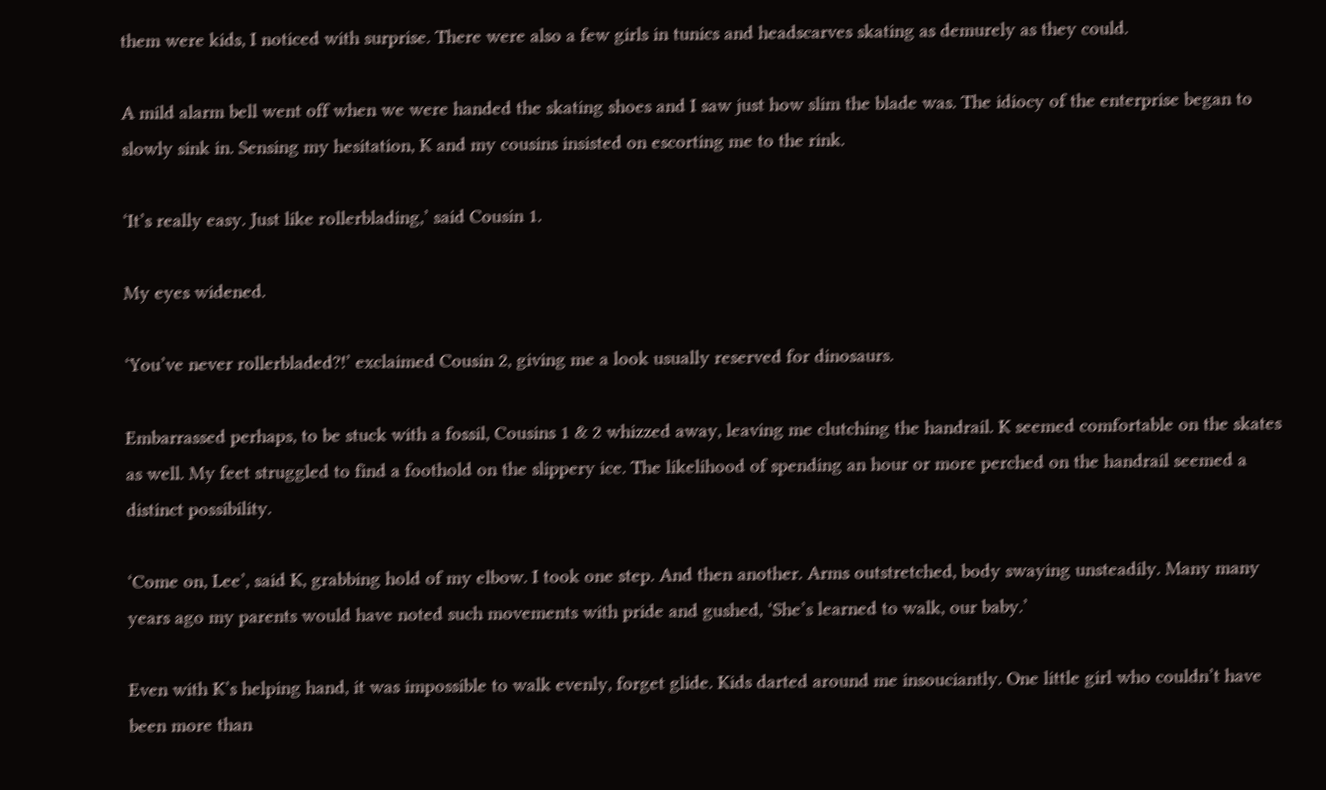them were kids, I noticed with surprise. There were also a few girls in tunics and headscarves skating as demurely as they could.

A mild alarm bell went off when we were handed the skating shoes and I saw just how slim the blade was. The idiocy of the enterprise began to slowly sink in. Sensing my hesitation, K and my cousins insisted on escorting me to the rink.

‘It’s really easy. Just like rollerblading,’ said Cousin 1.

My eyes widened.

‘You’ve never rollerbladed?!’ exclaimed Cousin 2, giving me a look usually reserved for dinosaurs.

Embarrassed perhaps, to be stuck with a fossil, Cousins 1 & 2 whizzed away, leaving me clutching the handrail. K seemed comfortable on the skates as well. My feet struggled to find a foothold on the slippery ice. The likelihood of spending an hour or more perched on the handrail seemed a distinct possibility.

‘Come on, Lee’, said K, grabbing hold of my elbow. I took one step. And then another. Arms outstretched, body swaying unsteadily. Many many years ago my parents would have noted such movements with pride and gushed, ‘She’s learned to walk, our baby.’

Even with K’s helping hand, it was impossible to walk evenly, forget glide. Kids darted around me insouciantly. One little girl who couldn’t have been more than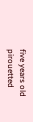five years old pirouetted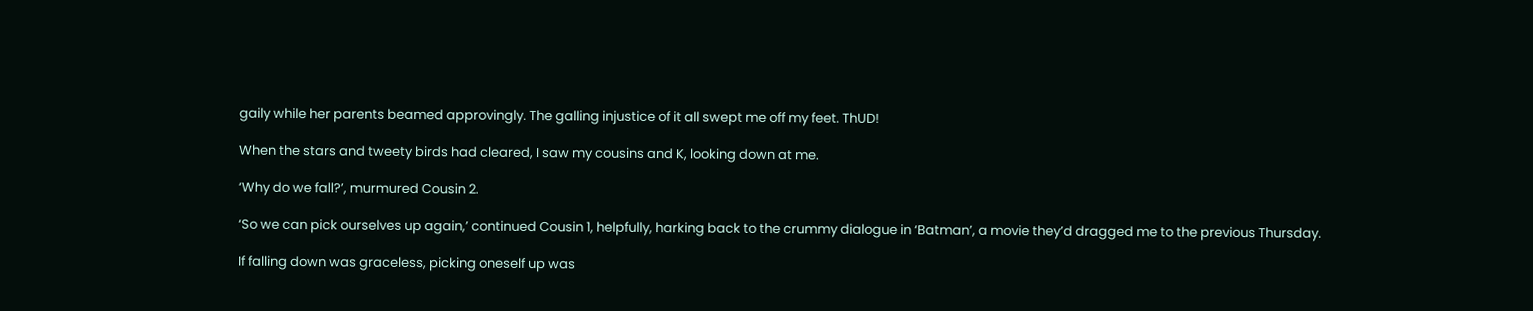gaily while her parents beamed approvingly. The galling injustice of it all swept me off my feet. ThUD!

When the stars and tweety birds had cleared, I saw my cousins and K, looking down at me.

‘Why do we fall?’, murmured Cousin 2.

‘So we can pick ourselves up again,’ continued Cousin 1, helpfully, harking back to the crummy dialogue in ‘Batman’, a movie they’d dragged me to the previous Thursday.

If falling down was graceless, picking oneself up was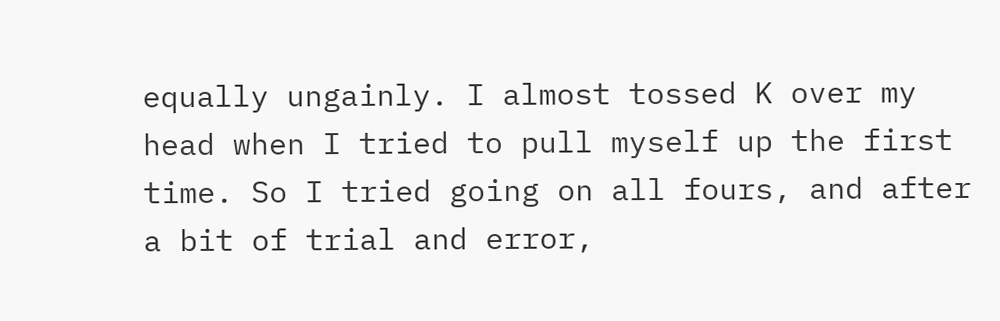equally ungainly. I almost tossed K over my head when I tried to pull myself up the first time. So I tried going on all fours, and after a bit of trial and error,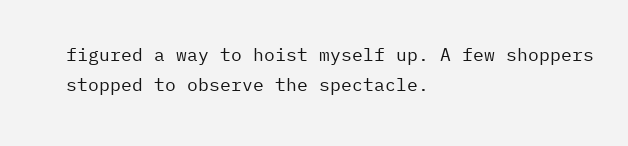figured a way to hoist myself up. A few shoppers stopped to observe the spectacle.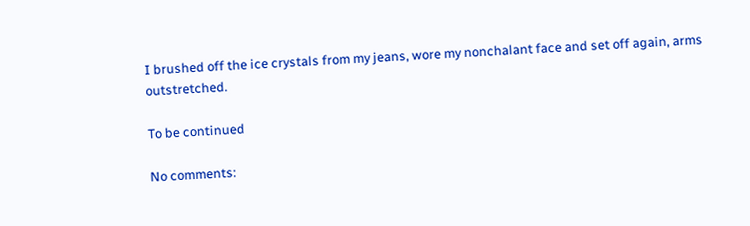I brushed off the ice crystals from my jeans, wore my nonchalant face and set off again, arms outstretched.

To be continued

No comments: